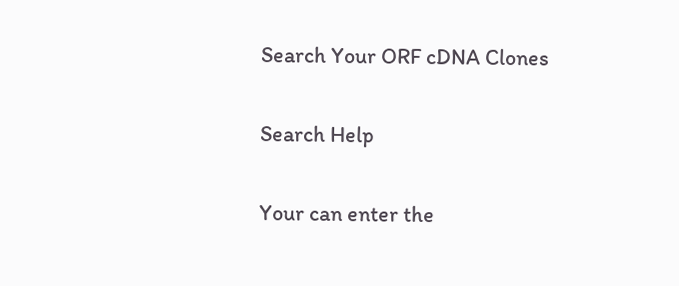Search Your ORF cDNA Clones

Search Help

Your can enter the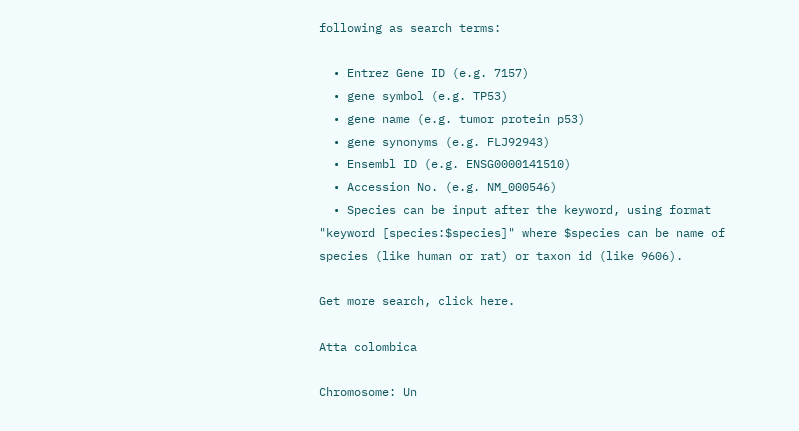following as search terms:

  • Entrez Gene ID (e.g. 7157)
  • gene symbol (e.g. TP53)
  • gene name (e.g. tumor protein p53)
  • gene synonyms (e.g. FLJ92943)
  • Ensembl ID (e.g. ENSG0000141510)
  • Accession No. (e.g. NM_000546)
  • Species can be input after the keyword, using format "keyword [species:$species]" where $species can be name of species (like human or rat) or taxon id (like 9606).

Get more search, click here.

Atta colombica

Chromosome: Un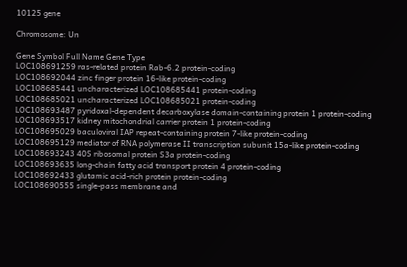10125 gene

Chromosome: Un

Gene Symbol Full Name Gene Type
LOC108691259 ras-related protein Rab-6.2 protein-coding
LOC108692044 zinc finger protein 16-like protein-coding
LOC108685441 uncharacterized LOC108685441 protein-coding
LOC108685021 uncharacterized LOC108685021 protein-coding
LOC108693487 pyridoxal-dependent decarboxylase domain-containing protein 1 protein-coding
LOC108693517 kidney mitochondrial carrier protein 1 protein-coding
LOC108695029 baculoviral IAP repeat-containing protein 7-like protein-coding
LOC108695129 mediator of RNA polymerase II transcription subunit 15a-like protein-coding
LOC108693243 40S ribosomal protein S3a protein-coding
LOC108693635 long-chain fatty acid transport protein 4 protein-coding
LOC108692433 glutamic acid-rich protein protein-coding
LOC108690555 single-pass membrane and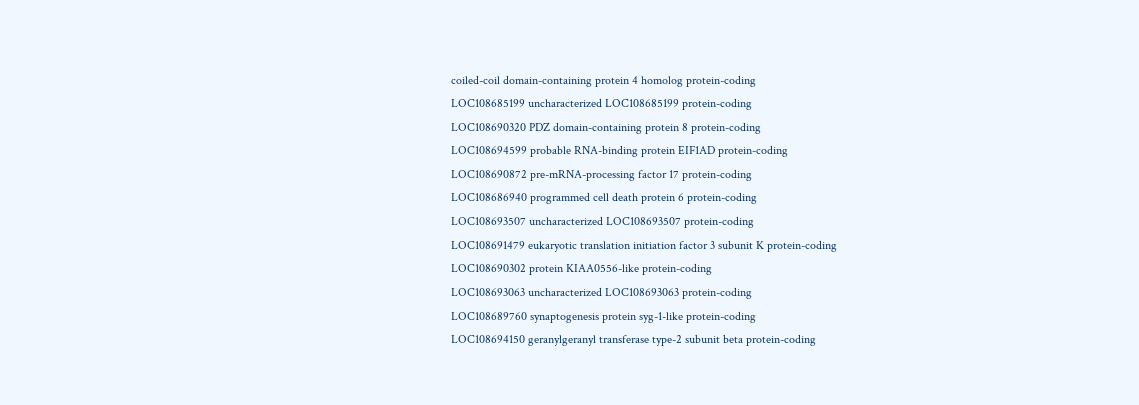coiled-coil domain-containing protein 4 homolog protein-coding
LOC108685199 uncharacterized LOC108685199 protein-coding
LOC108690320 PDZ domain-containing protein 8 protein-coding
LOC108694599 probable RNA-binding protein EIF1AD protein-coding
LOC108690872 pre-mRNA-processing factor 17 protein-coding
LOC108686940 programmed cell death protein 6 protein-coding
LOC108693507 uncharacterized LOC108693507 protein-coding
LOC108691479 eukaryotic translation initiation factor 3 subunit K protein-coding
LOC108690302 protein KIAA0556-like protein-coding
LOC108693063 uncharacterized LOC108693063 protein-coding
LOC108689760 synaptogenesis protein syg-1-like protein-coding
LOC108694150 geranylgeranyl transferase type-2 subunit beta protein-coding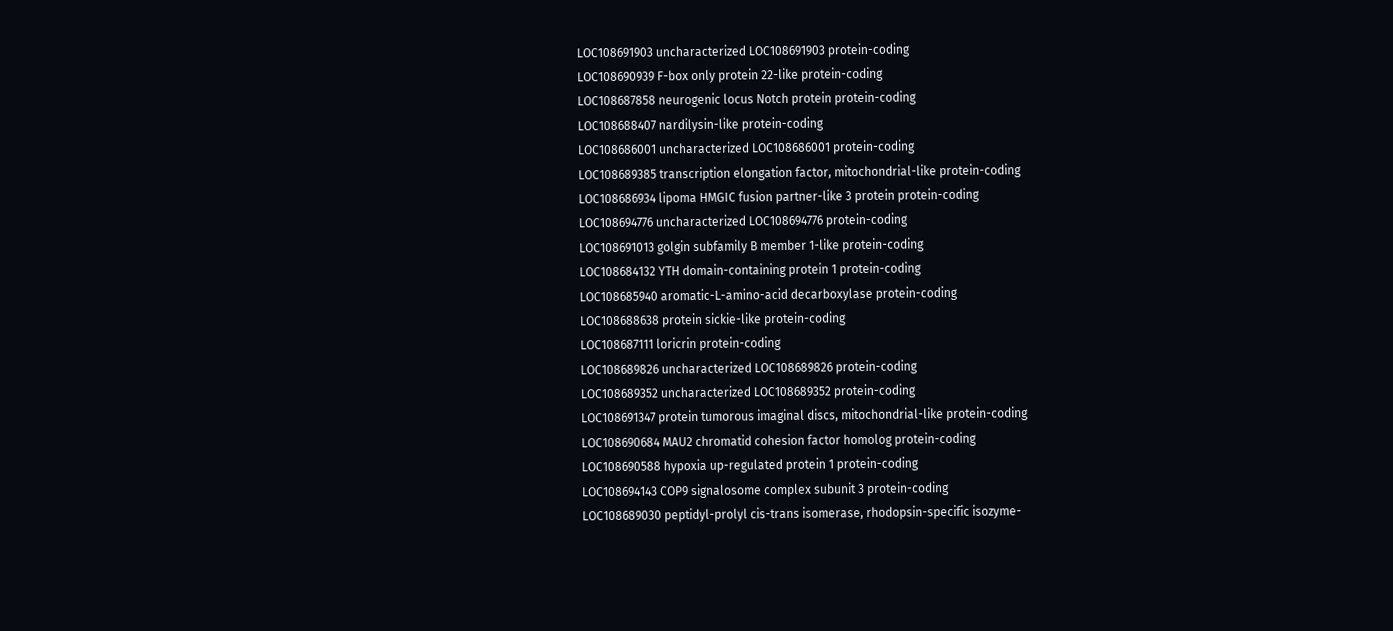LOC108691903 uncharacterized LOC108691903 protein-coding
LOC108690939 F-box only protein 22-like protein-coding
LOC108687858 neurogenic locus Notch protein protein-coding
LOC108688407 nardilysin-like protein-coding
LOC108686001 uncharacterized LOC108686001 protein-coding
LOC108689385 transcription elongation factor, mitochondrial-like protein-coding
LOC108686934 lipoma HMGIC fusion partner-like 3 protein protein-coding
LOC108694776 uncharacterized LOC108694776 protein-coding
LOC108691013 golgin subfamily B member 1-like protein-coding
LOC108684132 YTH domain-containing protein 1 protein-coding
LOC108685940 aromatic-L-amino-acid decarboxylase protein-coding
LOC108688638 protein sickie-like protein-coding
LOC108687111 loricrin protein-coding
LOC108689826 uncharacterized LOC108689826 protein-coding
LOC108689352 uncharacterized LOC108689352 protein-coding
LOC108691347 protein tumorous imaginal discs, mitochondrial-like protein-coding
LOC108690684 MAU2 chromatid cohesion factor homolog protein-coding
LOC108690588 hypoxia up-regulated protein 1 protein-coding
LOC108694143 COP9 signalosome complex subunit 3 protein-coding
LOC108689030 peptidyl-prolyl cis-trans isomerase, rhodopsin-specific isozyme-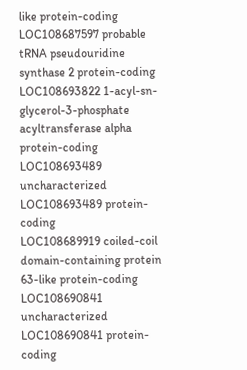like protein-coding
LOC108687597 probable tRNA pseudouridine synthase 2 protein-coding
LOC108693822 1-acyl-sn-glycerol-3-phosphate acyltransferase alpha protein-coding
LOC108693489 uncharacterized LOC108693489 protein-coding
LOC108689919 coiled-coil domain-containing protein 63-like protein-coding
LOC108690841 uncharacterized LOC108690841 protein-coding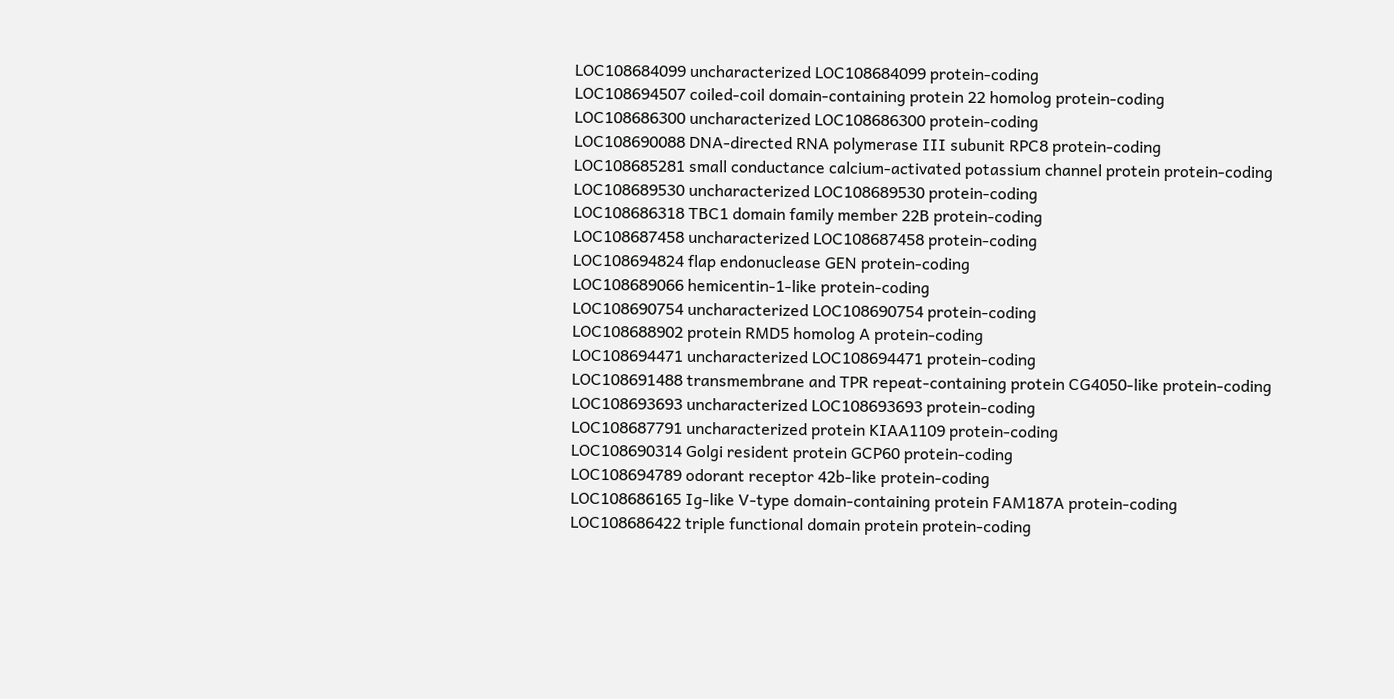LOC108684099 uncharacterized LOC108684099 protein-coding
LOC108694507 coiled-coil domain-containing protein 22 homolog protein-coding
LOC108686300 uncharacterized LOC108686300 protein-coding
LOC108690088 DNA-directed RNA polymerase III subunit RPC8 protein-coding
LOC108685281 small conductance calcium-activated potassium channel protein protein-coding
LOC108689530 uncharacterized LOC108689530 protein-coding
LOC108686318 TBC1 domain family member 22B protein-coding
LOC108687458 uncharacterized LOC108687458 protein-coding
LOC108694824 flap endonuclease GEN protein-coding
LOC108689066 hemicentin-1-like protein-coding
LOC108690754 uncharacterized LOC108690754 protein-coding
LOC108688902 protein RMD5 homolog A protein-coding
LOC108694471 uncharacterized LOC108694471 protein-coding
LOC108691488 transmembrane and TPR repeat-containing protein CG4050-like protein-coding
LOC108693693 uncharacterized LOC108693693 protein-coding
LOC108687791 uncharacterized protein KIAA1109 protein-coding
LOC108690314 Golgi resident protein GCP60 protein-coding
LOC108694789 odorant receptor 42b-like protein-coding
LOC108686165 Ig-like V-type domain-containing protein FAM187A protein-coding
LOC108686422 triple functional domain protein protein-coding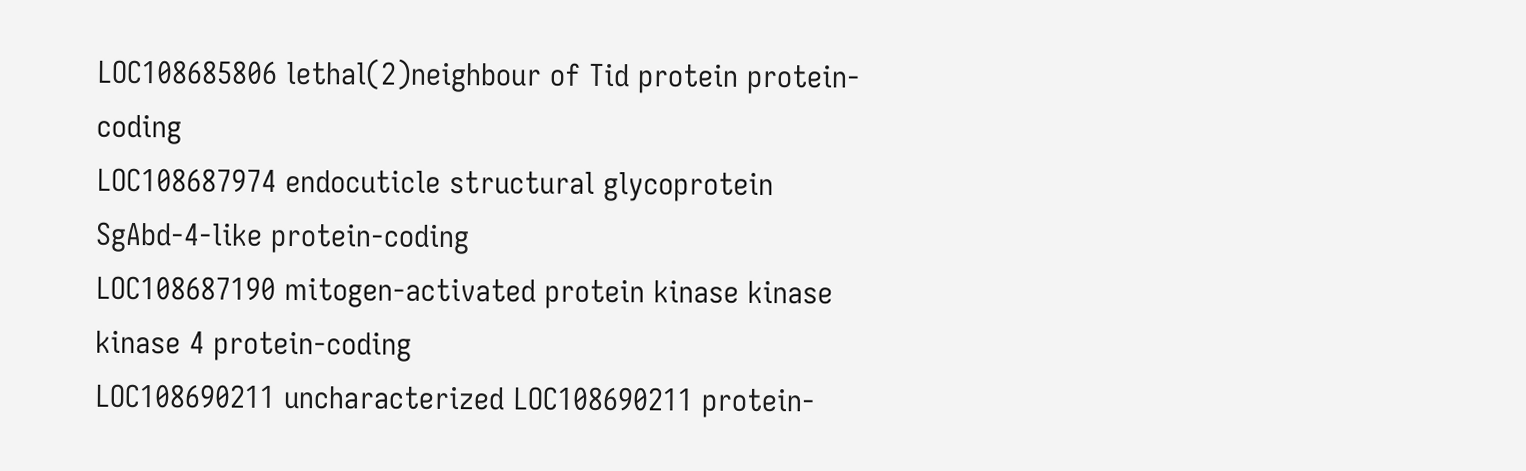LOC108685806 lethal(2)neighbour of Tid protein protein-coding
LOC108687974 endocuticle structural glycoprotein SgAbd-4-like protein-coding
LOC108687190 mitogen-activated protein kinase kinase kinase 4 protein-coding
LOC108690211 uncharacterized LOC108690211 protein-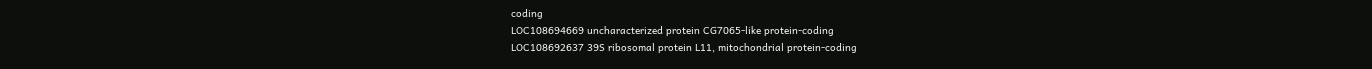coding
LOC108694669 uncharacterized protein CG7065-like protein-coding
LOC108692637 39S ribosomal protein L11, mitochondrial protein-coding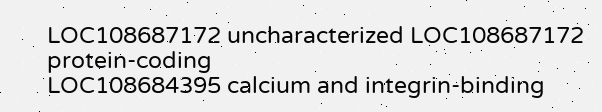LOC108687172 uncharacterized LOC108687172 protein-coding
LOC108684395 calcium and integrin-binding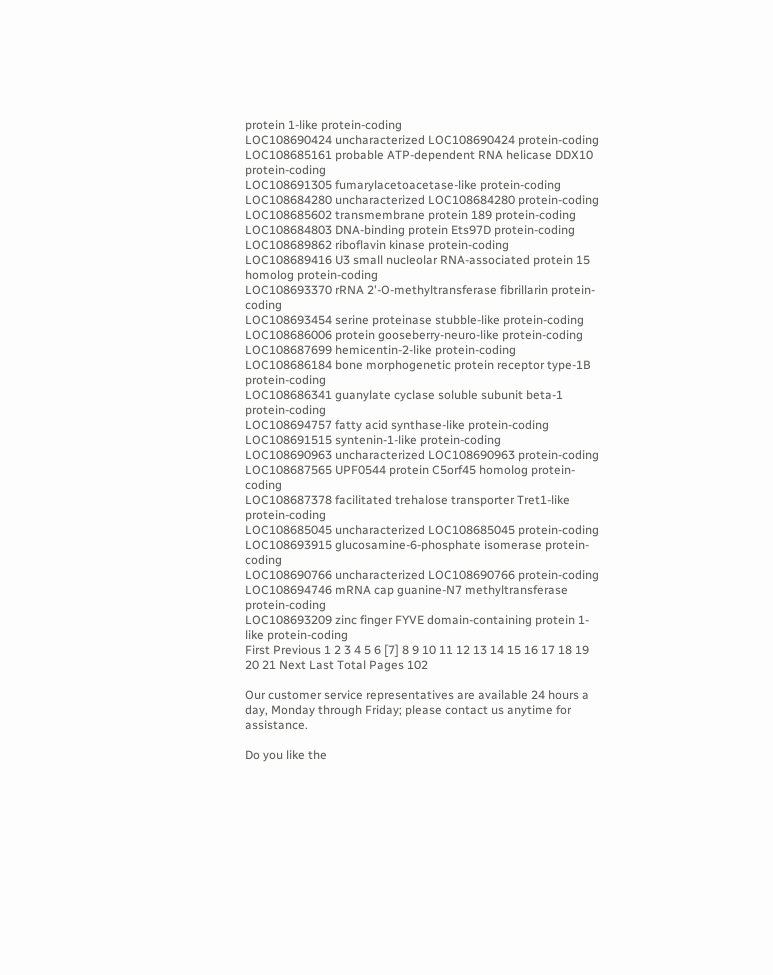protein 1-like protein-coding
LOC108690424 uncharacterized LOC108690424 protein-coding
LOC108685161 probable ATP-dependent RNA helicase DDX10 protein-coding
LOC108691305 fumarylacetoacetase-like protein-coding
LOC108684280 uncharacterized LOC108684280 protein-coding
LOC108685602 transmembrane protein 189 protein-coding
LOC108684803 DNA-binding protein Ets97D protein-coding
LOC108689862 riboflavin kinase protein-coding
LOC108689416 U3 small nucleolar RNA-associated protein 15 homolog protein-coding
LOC108693370 rRNA 2'-O-methyltransferase fibrillarin protein-coding
LOC108693454 serine proteinase stubble-like protein-coding
LOC108686006 protein gooseberry-neuro-like protein-coding
LOC108687699 hemicentin-2-like protein-coding
LOC108686184 bone morphogenetic protein receptor type-1B protein-coding
LOC108686341 guanylate cyclase soluble subunit beta-1 protein-coding
LOC108694757 fatty acid synthase-like protein-coding
LOC108691515 syntenin-1-like protein-coding
LOC108690963 uncharacterized LOC108690963 protein-coding
LOC108687565 UPF0544 protein C5orf45 homolog protein-coding
LOC108687378 facilitated trehalose transporter Tret1-like protein-coding
LOC108685045 uncharacterized LOC108685045 protein-coding
LOC108693915 glucosamine-6-phosphate isomerase protein-coding
LOC108690766 uncharacterized LOC108690766 protein-coding
LOC108694746 mRNA cap guanine-N7 methyltransferase protein-coding
LOC108693209 zinc finger FYVE domain-containing protein 1-like protein-coding
First Previous 1 2 3 4 5 6 [7] 8 9 10 11 12 13 14 15 16 17 18 19 20 21 Next Last Total Pages 102

Our customer service representatives are available 24 hours a day, Monday through Friday; please contact us anytime for assistance.

Do you like the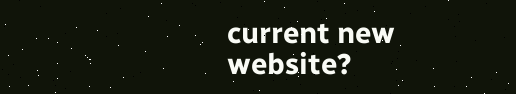current new website?